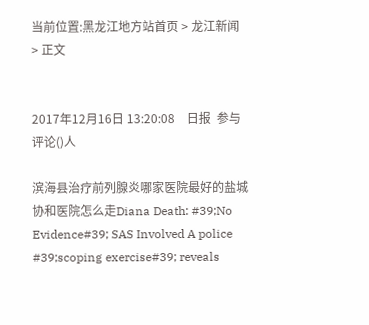当前位置:黑龙江地方站首页 > 龙江新闻 > 正文


2017年12月16日 13:20:08    日报  参与评论()人

滨海县治疗前列腺炎哪家医院最好的盐城协和医院怎么走Diana Death: #39;No Evidence#39; SAS Involved A police #39;scoping exercise#39; reveals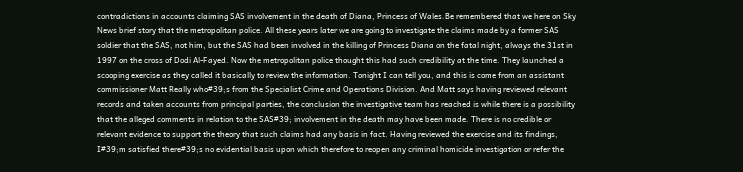contradictions in accounts claiming SAS involvement in the death of Diana, Princess of Wales.Be remembered that we here on Sky News brief story that the metropolitan police. All these years later we are going to investigate the claims made by a former SAS soldier that the SAS, not him, but the SAS had been involved in the killing of Princess Diana on the fatal night, always the 31st in 1997 on the cross of Dodi Al-Fayed. Now the metropolitan police thought this had such credibility at the time. They launched a scooping exercise as they called it basically to review the information. Tonight I can tell you, and this is come from an assistant commissioner Matt Really who#39;s from the Specialist Crime and Operations Division. And Matt says having reviewed relevant records and taken accounts from principal parties, the conclusion the investigative team has reached is while there is a possibility that the alleged comments in relation to the SAS#39; involvement in the death may have been made. There is no credible or relevant evidence to support the theory that such claims had any basis in fact. Having reviewed the exercise and its findings, I#39;m satisfied there#39;s no evidential basis upon which therefore to reopen any criminal homicide investigation or refer the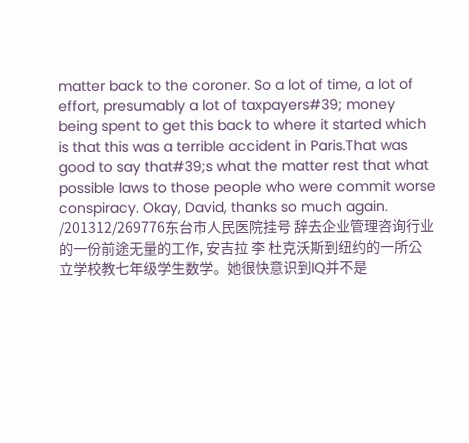matter back to the coroner. So a lot of time, a lot of effort, presumably a lot of taxpayers#39; money being spent to get this back to where it started which is that this was a terrible accident in Paris.That was good to say that#39;s what the matter rest that what possible laws to those people who were commit worse conspiracy. Okay, David, thanks so much again. /201312/269776东台市人民医院挂号 辞去企业管理咨询行业的一份前途无量的工作, 安吉拉 李 杜克沃斯到纽约的一所公立学校教七年级学生数学。她很快意识到IQ并不是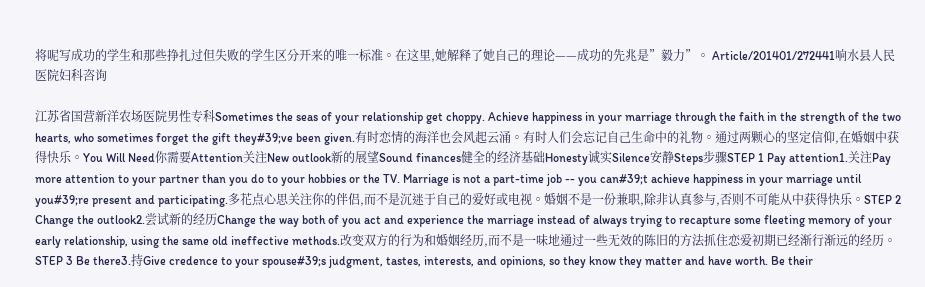将呢写成功的学生和那些挣扎过但失败的学生区分开来的唯一标准。在这里,她解释了她自己的理论——成功的先兆是”毅力”。 Article/201401/272441响水县人民医院妇科咨询

江苏省国营新洋农场医院男性专科Sometimes the seas of your relationship get choppy. Achieve happiness in your marriage through the faith in the strength of the two hearts, who sometimes forget the gift they#39;ve been given.有时恋情的海洋也会风起云涌。有时人们会忘记自己生命中的礼物。通过两颗心的坚定信仰,在婚姻中获得快乐。You Will Need你需要Attention关注New outlook新的展望Sound finances健全的经济基础Honesty诚实Silence安静Steps步骤STEP 1 Pay attention1.关注Pay more attention to your partner than you do to your hobbies or the TV. Marriage is not a part-time job -- you can#39;t achieve happiness in your marriage until you#39;re present and participating.多花点心思关注你的伴侣,而不是沉迷于自己的爱好或电视。婚姻不是一份兼职,除非认真参与,否则不可能从中获得快乐。STEP 2 Change the outlook2.尝试新的经历Change the way both of you act and experience the marriage instead of always trying to recapture some fleeting memory of your early relationship, using the same old ineffective methods.改变双方的行为和婚姻经历,而不是一味地通过一些无效的陈旧的方法抓住恋爱初期已经渐行渐远的经历。STEP 3 Be there3.持Give credence to your spouse#39;s judgment, tastes, interests, and opinions, so they know they matter and have worth. Be their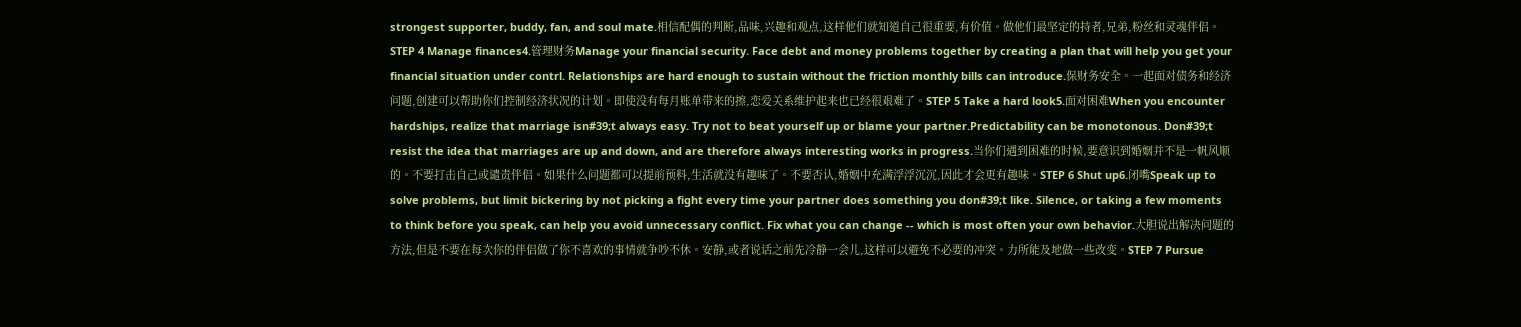strongest supporter, buddy, fan, and soul mate.相信配偶的判断,品味,兴趣和观点,这样他们就知道自己很重要,有价值。做他们最坚定的持者,兄弟,粉丝和灵魂伴侣。STEP 4 Manage finances4.管理财务Manage your financial security. Face debt and money problems together by creating a plan that will help you get your financial situation under contrl. Relationships are hard enough to sustain without the friction monthly bills can introduce.保财务安全。一起面对债务和经济问题,创建可以帮助你们控制经济状况的计划。即使没有每月账单带来的擦,恋爱关系维护起来也已经很艰难了。STEP 5 Take a hard look5.面对困难When you encounter hardships, realize that marriage isn#39;t always easy. Try not to beat yourself up or blame your partner.Predictability can be monotonous. Don#39;t resist the idea that marriages are up and down, and are therefore always interesting works in progress.当你们遇到困难的时候,要意识到婚姻并不是一帆风顺的。不要打击自己或谴责伴侣。如果什么问题都可以提前预料,生活就没有趣味了。不要否认,婚姻中充满浮浮沉沉,因此才会更有趣味。STEP 6 Shut up6.闭嘴Speak up to solve problems, but limit bickering by not picking a fight every time your partner does something you don#39;t like. Silence, or taking a few moments to think before you speak, can help you avoid unnecessary conflict. Fix what you can change -- which is most often your own behavior.大胆说出解决问题的方法,但是不要在每次你的伴侣做了你不喜欢的事情就争吵不休。安静,或者说话之前先冷静一会儿,这样可以避免不必要的冲突。力所能及地做一些改变。STEP 7 Pursue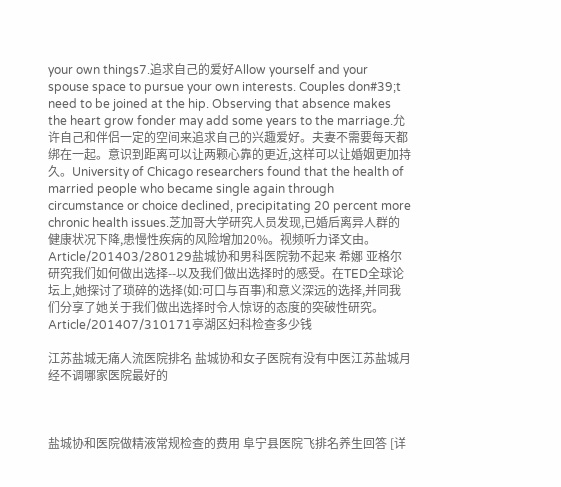your own things7.追求自己的爱好Allow yourself and your spouse space to pursue your own interests. Couples don#39;t need to be joined at the hip. Observing that absence makes the heart grow fonder may add some years to the marriage.允许自己和伴侣一定的空间来追求自己的兴趣爱好。夫妻不需要每天都绑在一起。意识到距离可以让两颗心靠的更近,这样可以让婚姻更加持久。University of Chicago researchers found that the health of married people who became single again through circumstance or choice declined, precipitating 20 percent more chronic health issues.芝加哥大学研究人员发现,已婚后离异人群的健康状况下降,患慢性疾病的风险增加20%。视频听力译文由。 Article/201403/280129盐城协和男科医院勃不起来 希娜 亚格尔研究我们如何做出选择--以及我们做出选择时的感受。在TED全球论坛上,她探讨了琐碎的选择(如:可口与百事)和意义深远的选择,并同我们分享了她关于我们做出选择时令人惊讶的态度的突破性研究。 Article/201407/310171亭湖区妇科检查多少钱

江苏盐城无痛人流医院排名 盐城协和女子医院有没有中医江苏盐城月经不调哪家医院最好的



盐城协和医院做精液常规检查的费用 阜宁县医院飞排名养生回答 [详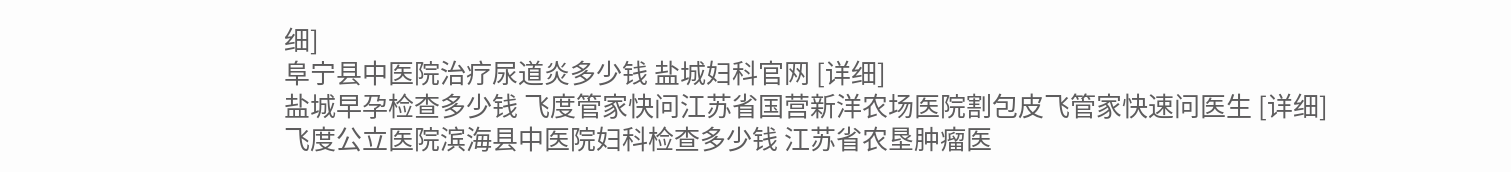细]
阜宁县中医院治疗尿道炎多少钱 盐城妇科官网 [详细]
盐城早孕检查多少钱 飞度管家快问江苏省国营新洋农场医院割包皮飞管家快速问医生 [详细]
飞度公立医院滨海县中医院妇科检查多少钱 江苏省农垦肿瘤医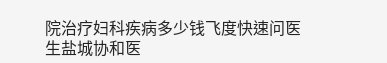院治疗妇科疾病多少钱飞度快速问医生盐城协和医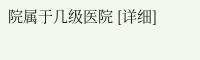院属于几级医院 [详细]